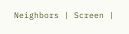Neighbors | Screen |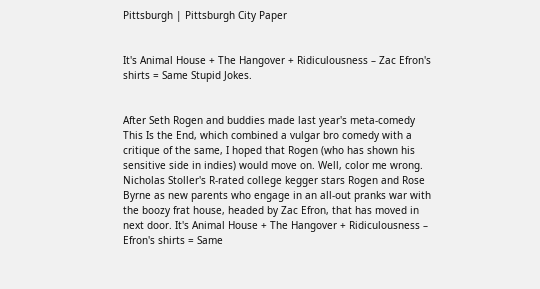Pittsburgh | Pittsburgh City Paper


It's Animal House + The Hangover + Ridiculousness – Zac Efron's shirts = Same Stupid Jokes.


After Seth Rogen and buddies made last year's meta-comedy This Is the End, which combined a vulgar bro comedy with a critique of the same, I hoped that Rogen (who has shown his sensitive side in indies) would move on. Well, color me wrong. Nicholas Stoller's R-rated college kegger stars Rogen and Rose Byrne as new parents who engage in an all-out pranks war with the boozy frat house, headed by Zac Efron, that has moved in next door. It's Animal House + The Hangover + Ridiculousness – Efron's shirts = Same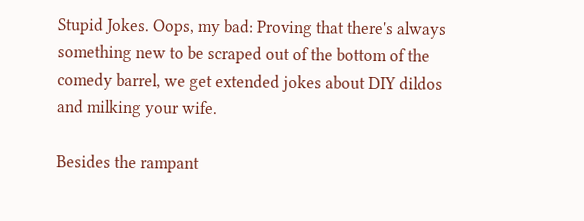Stupid Jokes. Oops, my bad: Proving that there's always something new to be scraped out of the bottom of the comedy barrel, we get extended jokes about DIY dildos and milking your wife.

Besides the rampant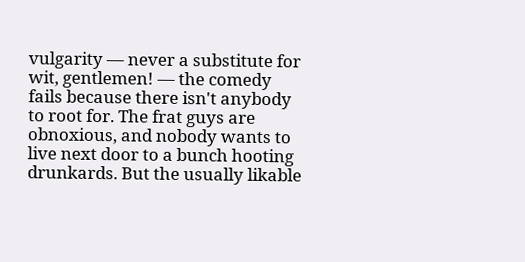vulgarity — never a substitute for wit, gentlemen! — the comedy fails because there isn't anybody to root for. The frat guys are obnoxious, and nobody wants to live next door to a bunch hooting drunkards. But the usually likable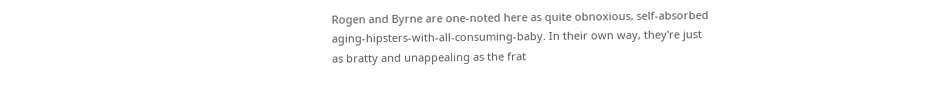Rogen and Byrne are one-noted here as quite obnoxious, self-absorbed aging-hipsters-with-all-consuming-baby. In their own way, they're just as bratty and unappealing as the frat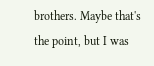brothers. Maybe that's the point, but I was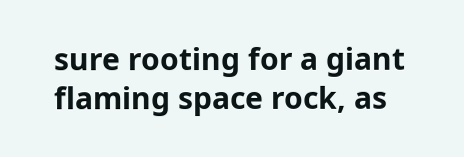sure rooting for a giant flaming space rock, as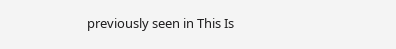previously seen in This Is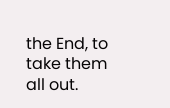the End, to take them all out.